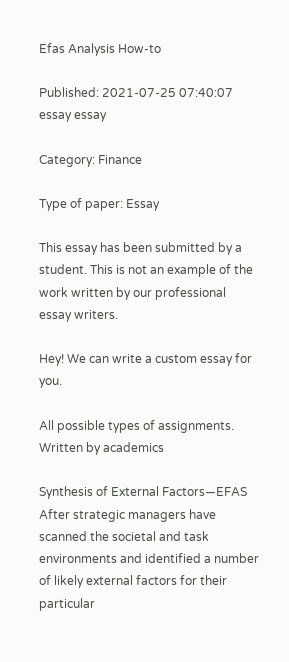Efas Analysis How-to

Published: 2021-07-25 07:40:07
essay essay

Category: Finance

Type of paper: Essay

This essay has been submitted by a student. This is not an example of the work written by our professional essay writers.

Hey! We can write a custom essay for you.

All possible types of assignments. Written by academics

Synthesis of External Factors—EFAS After strategic managers have scanned the societal and task environments and identified a number of likely external factors for their particular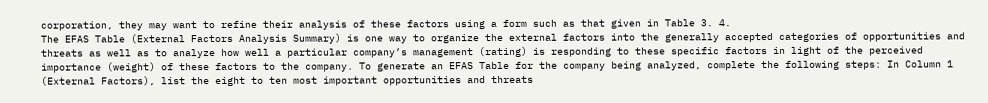corporation, they may want to refine their analysis of these factors using a form such as that given in Table 3. 4.
The EFAS Table (External Factors Analysis Summary) is one way to organize the external factors into the generally accepted categories of opportunities and threats as well as to analyze how well a particular company’s management (rating) is responding to these specific factors in light of the perceived importance (weight) of these factors to the company. To generate an EFAS Table for the company being analyzed, complete the following steps: In Column 1 (External Factors), list the eight to ten most important opportunities and threats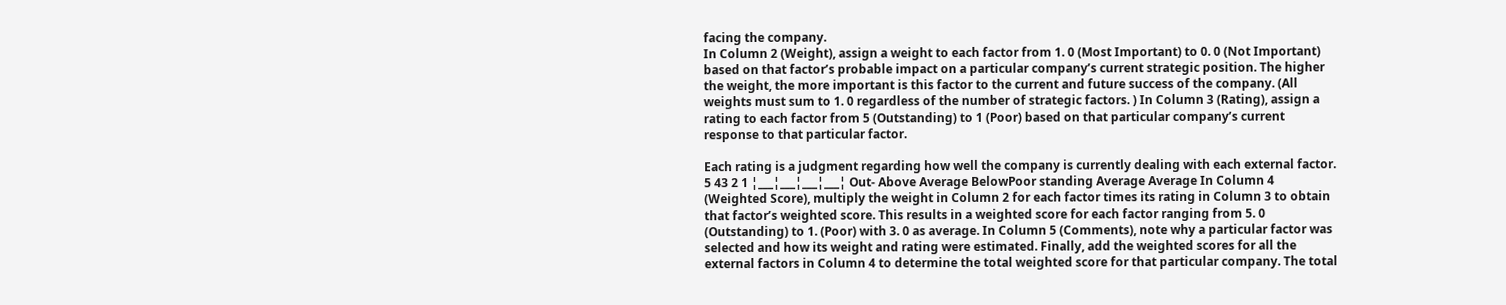facing the company.
In Column 2 (Weight), assign a weight to each factor from 1. 0 (Most Important) to 0. 0 (Not Important) based on that factor’s probable impact on a particular company’s current strategic position. The higher the weight, the more important is this factor to the current and future success of the company. (All weights must sum to 1. 0 regardless of the number of strategic factors. ) In Column 3 (Rating), assign a rating to each factor from 5 (Outstanding) to 1 (Poor) based on that particular company’s current response to that particular factor.

Each rating is a judgment regarding how well the company is currently dealing with each external factor. 5 43 2 1 ¦___¦___¦___¦___¦ Out- Above Average BelowPoor standing Average Average In Column 4 (Weighted Score), multiply the weight in Column 2 for each factor times its rating in Column 3 to obtain that factor’s weighted score. This results in a weighted score for each factor ranging from 5. 0 (Outstanding) to 1. (Poor) with 3. 0 as average. In Column 5 (Comments), note why a particular factor was selected and how its weight and rating were estimated. Finally, add the weighted scores for all the external factors in Column 4 to determine the total weighted score for that particular company. The total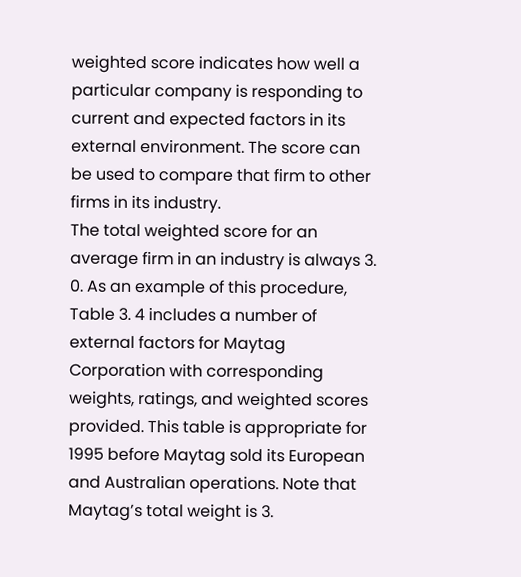weighted score indicates how well a particular company is responding to current and expected factors in its external environment. The score can be used to compare that firm to other firms in its industry.
The total weighted score for an average firm in an industry is always 3. 0. As an example of this procedure, Table 3. 4 includes a number of external factors for Maytag Corporation with corresponding weights, ratings, and weighted scores provided. This table is appropriate for 1995 before Maytag sold its European and Australian operations. Note that Maytag’s total weight is 3.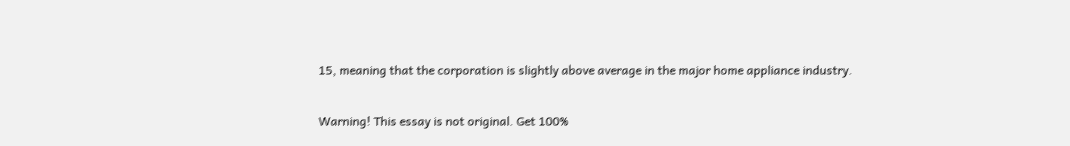15, meaning that the corporation is slightly above average in the major home appliance industry.

Warning! This essay is not original. Get 100%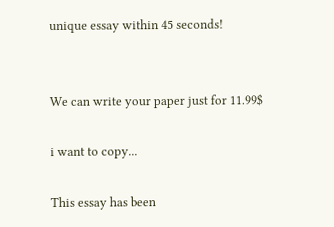unique essay within 45 seconds!


We can write your paper just for 11.99$

i want to copy...

This essay has been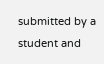submitted by a student and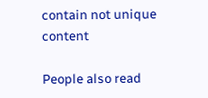contain not unique content

People also read